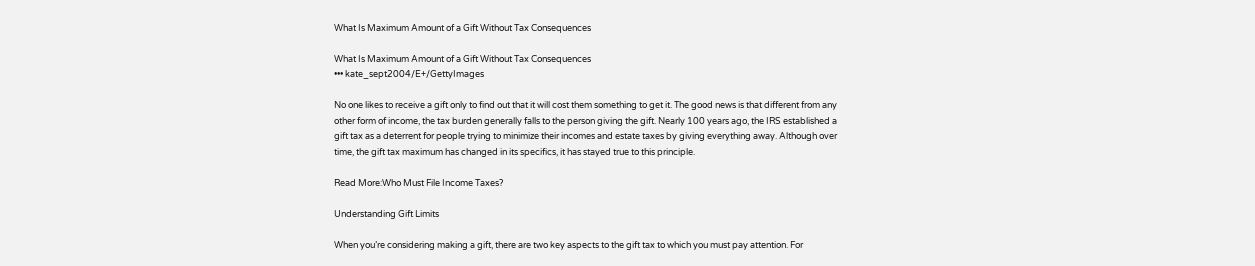What Is Maximum Amount of a Gift Without Tax Consequences

What Is Maximum Amount of a Gift Without Tax Consequences
••• kate_sept2004/E+/GettyImages

No one likes to receive a gift only to find out that it will cost them something to get it. The good news is that different from any other form of income, the tax burden generally falls to the person giving the gift. Nearly 100 years ago, the IRS established a gift tax as a deterrent for people trying to minimize their incomes and estate taxes by giving everything away. Although over time, the gift tax maximum has changed in its specifics, it has stayed true to this principle.

Read More:Who Must File Income Taxes?

Understanding Gift Limits

When you’re considering making a gift, there are two key aspects to the gift tax to which you must pay attention. For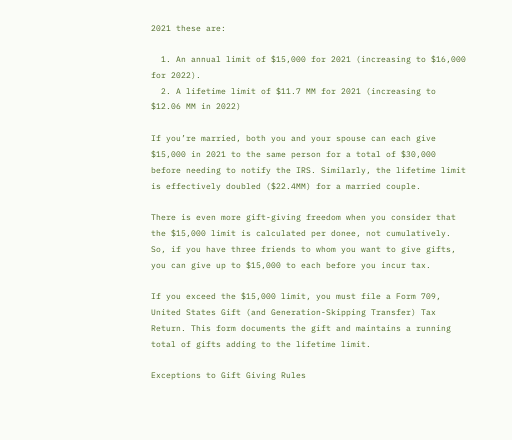2021 these are:

  1. An annual limit of $15,000 for 2021 (increasing to $16,000 for 2022).
  2. A lifetime limit of $11.7 MM for 2021 (increasing to $12.06 MM in 2022)

If you’re married, both you and your spouse can each give $15,000 in 2021 to the same person for a total of $30,000 before needing to notify the IRS. Similarly, the lifetime limit is effectively doubled ($22.4MM) for a married couple.

There is even more gift-giving freedom when you consider that the $15,000 limit is calculated per donee, not cumulatively. So, if you have three friends to whom you want to give gifts, you can give up to $15,000 to each before you incur tax.

If you exceed the $15,000 limit, you must file a Form 709, United States Gift (and Generation-Skipping Transfer) Tax Return. This form documents the gift and maintains a running total of gifts adding to the lifetime limit.

Exceptions to Gift Giving Rules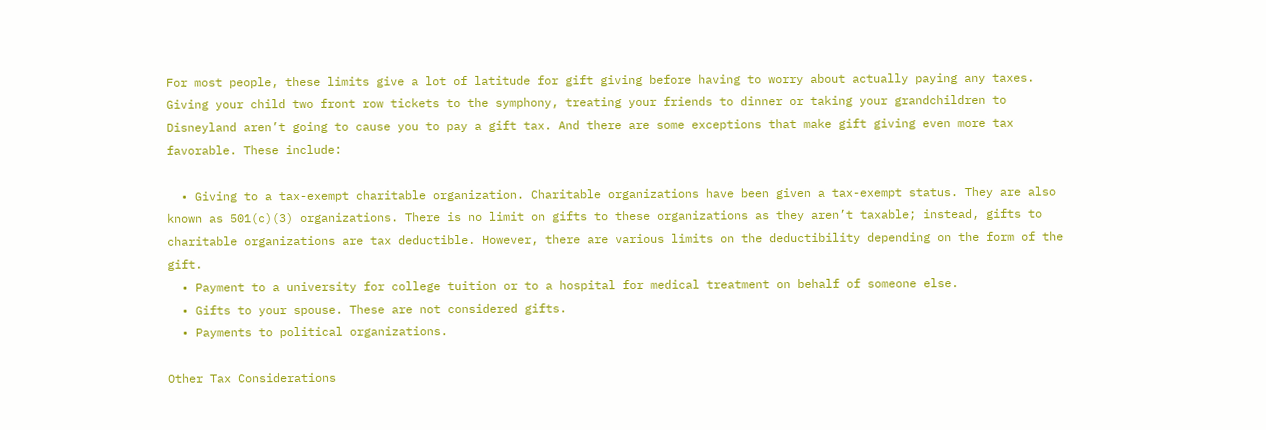For most people, these limits give a lot of latitude for gift giving before having to worry about actually paying any taxes. Giving your child two front row tickets to the symphony, treating your friends to dinner or taking your grandchildren to Disneyland aren’t going to cause you to pay a gift tax. And there are some exceptions that make gift giving even more tax favorable. These include:

  • Giving to a tax-exempt charitable organization. Charitable organizations have been given a tax-exempt status. They are also known as 501(c)(3) organizations. There is no limit on gifts to these organizations as they aren’t taxable; instead, gifts to charitable organizations are tax deductible. However, there are various limits on the deductibility depending on the form of the gift.
  • Payment to a university for college tuition or to a hospital for medical treatment on behalf of someone else.
  • Gifts to your spouse. These are not considered gifts.
  • Payments to political organizations.

Other Tax Considerations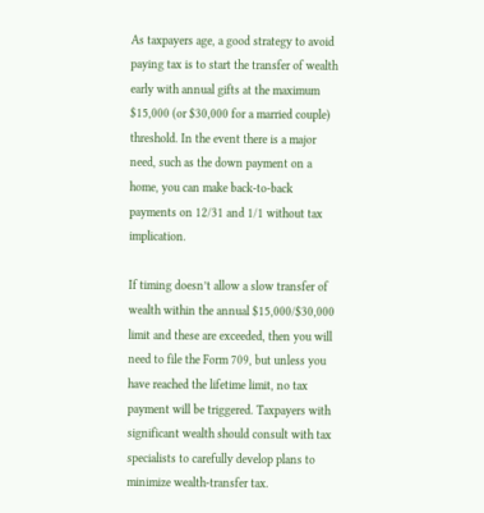As taxpayers age, a good strategy to avoid paying tax is to start the transfer of wealth early with annual gifts at the maximum $15,000 (or $30,000 for a married couple) threshold. In the event there is a major need, such as the down payment on a home, you can make back-to-back payments on 12/31 and 1/1 without tax implication.

If timing doesn’t allow a slow transfer of wealth within the annual $15,000/$30,000 limit and these are exceeded, then you will need to file the Form 709, but unless you have reached the lifetime limit, no tax payment will be triggered. Taxpayers with significant wealth should consult with tax specialists to carefully develop plans to minimize wealth-transfer tax.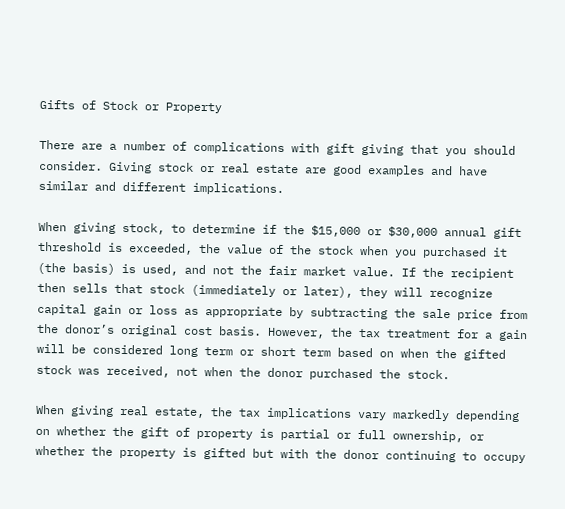Gifts of Stock or Property

There are a number of complications with gift giving that you should consider. Giving stock or real estate are good examples and have similar and different implications.

When giving stock, to determine if the $15,000 or $30,000 annual gift threshold is exceeded, the value of the stock when you purchased it (the basis) is used, and not the fair market value. If the recipient then sells that stock (immediately or later), they will recognize capital gain or loss as appropriate by subtracting the sale price from the donor’s original cost basis. However, the tax treatment for a gain will be considered long term or short term based on when the gifted stock was received, not when the donor purchased the stock.

When giving real estate, the tax implications vary markedly depending on whether the gift of property is partial or full ownership, or whether the property is gifted but with the donor continuing to occupy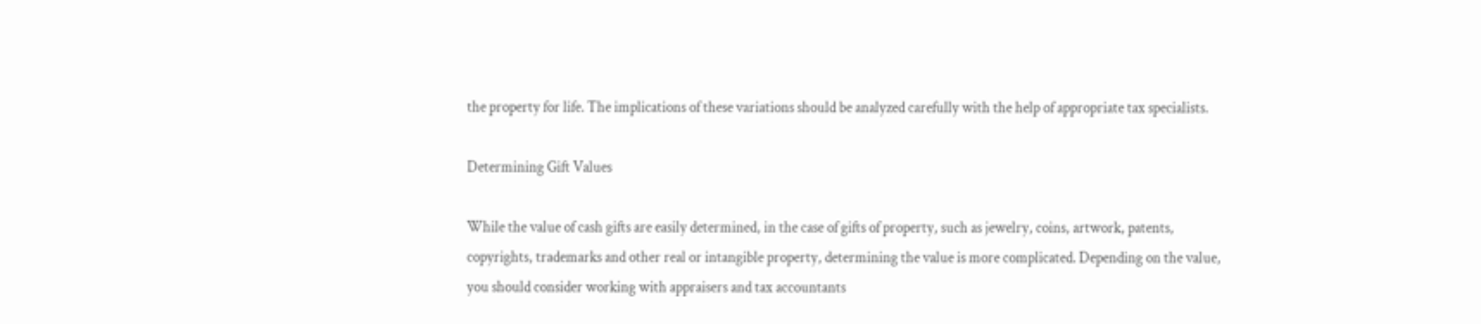the property for life. The implications of these variations should be analyzed carefully with the help of appropriate tax specialists.

Determining Gift Values

While the value of cash gifts are easily determined, in the case of gifts of property, such as jewelry, coins, artwork, patents, copyrights, trademarks and other real or intangible property, determining the value is more complicated. Depending on the value, you should consider working with appraisers and tax accountants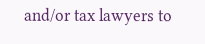and/or tax lawyers to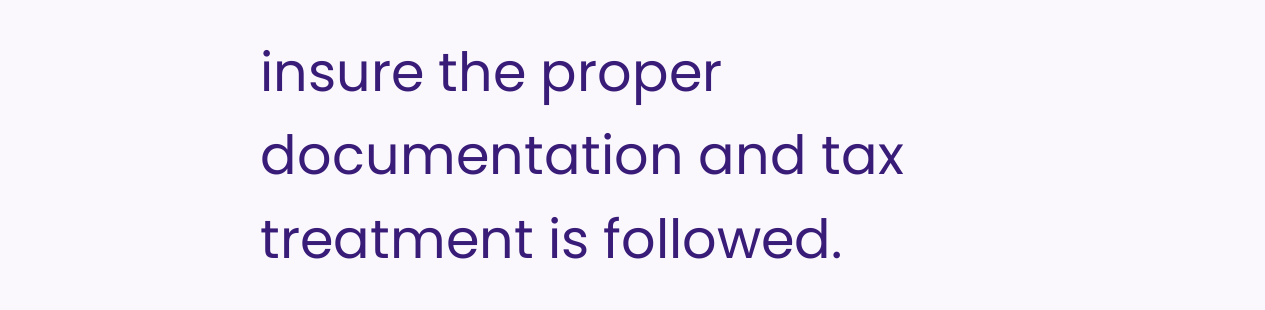insure the proper documentation and tax treatment is followed.